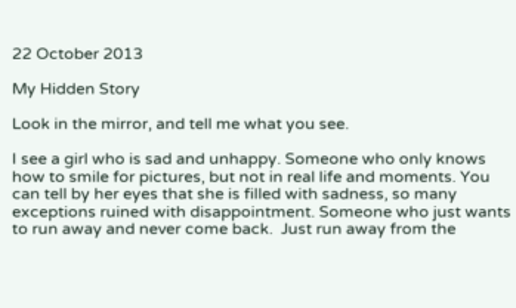22 October 2013

My Hidden Story

Look in the mirror, and tell me what you see.

I see a girl who is sad and unhappy. Someone who only knows how to smile for pictures, but not in real life and moments. You can tell by her eyes that she is filled with sadness, so many exceptions ruined with disappointment. Someone who just wants to run away and never come back.  Just run away from the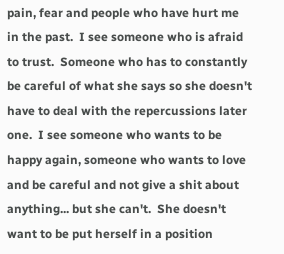pain, fear and people who have hurt me in the past.  I see someone who is afraid to trust.  Someone who has to constantly be careful of what she says so she doesn't have to deal with the repercussions later one.  I see someone who wants to be happy again, someone who wants to love and be careful and not give a shit about anything... but she can't.  She doesn't want to be put herself in a position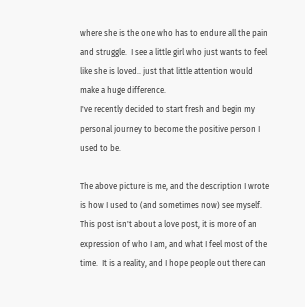where she is the one who has to endure all the pain and struggle.  I see a little girl who just wants to feel like she is loved.. just that little attention would make a huge difference.
I've recently decided to start fresh and begin my personal journey to become the positive person I used to be.

The above picture is me, and the description I wrote is how I used to (and sometimes now) see myself.  This post isn't about a love post, it is more of an expression of who I am, and what I feel most of the time.  It is a reality, and I hope people out there can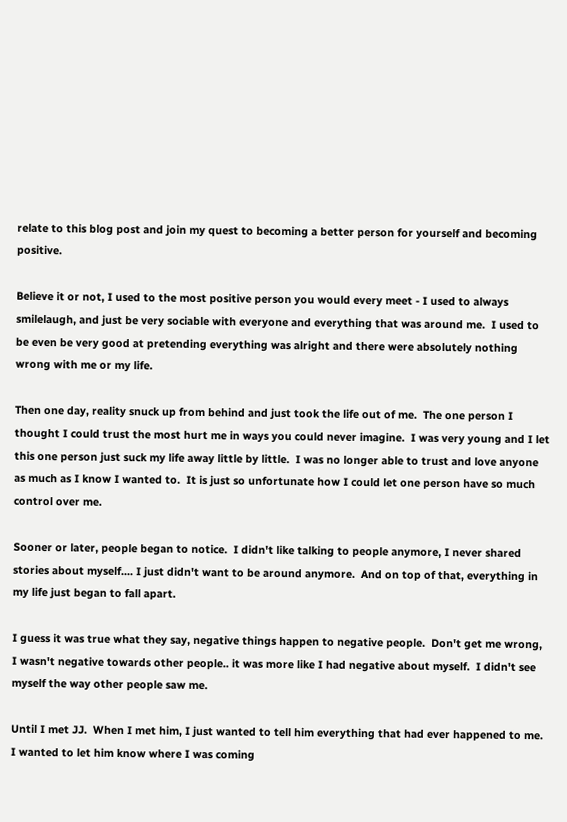relate to this blog post and join my quest to becoming a better person for yourself and becoming positive.

Believe it or not, I used to the most positive person you would every meet - I used to always smilelaugh, and just be very sociable with everyone and everything that was around me.  I used to be even be very good at pretending everything was alright and there were absolutely nothing wrong with me or my life.

Then one day, reality snuck up from behind and just took the life out of me.  The one person I thought I could trust the most hurt me in ways you could never imagine.  I was very young and I let this one person just suck my life away little by little.  I was no longer able to trust and love anyone as much as I know I wanted to.  It is just so unfortunate how I could let one person have so much control over me.

Sooner or later, people began to notice.  I didn't like talking to people anymore, I never shared stories about myself.... I just didn't want to be around anymore.  And on top of that, everything in my life just began to fall apart.

I guess it was true what they say, negative things happen to negative people.  Don't get me wrong, I wasn't negative towards other people.. it was more like I had negative about myself.  I didn't see myself the way other people saw me.

Until I met JJ.  When I met him, I just wanted to tell him everything that had ever happened to me.  I wanted to let him know where I was coming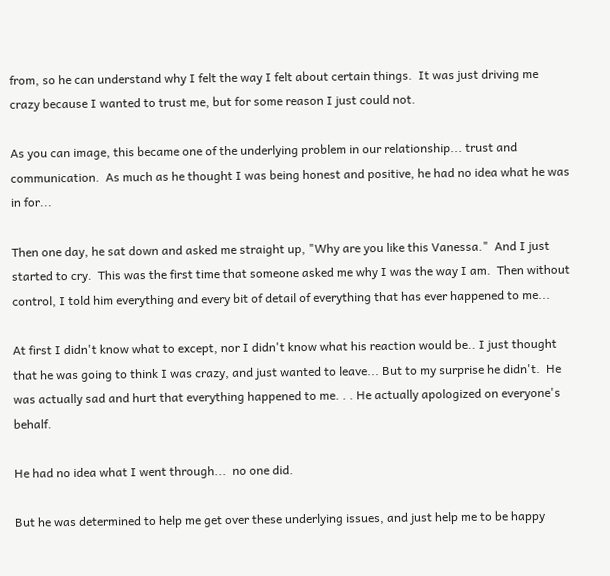from, so he can understand why I felt the way I felt about certain things.  It was just driving me crazy because I wanted to trust me, but for some reason I just could not.

As you can image, this became one of the underlying problem in our relationship... trust and communication.  As much as he thought I was being honest and positive, he had no idea what he was in for...

Then one day, he sat down and asked me straight up, "Why are you like this Vanessa."  And I just started to cry.  This was the first time that someone asked me why I was the way I am.  Then without control, I told him everything and every bit of detail of everything that has ever happened to me...

At first I didn't know what to except, nor I didn't know what his reaction would be.. I just thought that he was going to think I was crazy, and just wanted to leave... But to my surprise he didn't.  He was actually sad and hurt that everything happened to me. . . He actually apologized on everyone's behalf.

He had no idea what I went through...  no one did.

But he was determined to help me get over these underlying issues, and just help me to be happy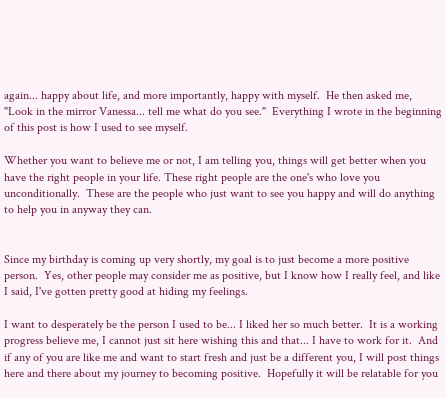again... happy about life, and more importantly, happy with myself.  He then asked me, "Look in the mirror Vanessa... tell me what do you see."  Everything I wrote in the beginning of this post is how I used to see myself.

Whether you want to believe me or not, I am telling you, things will get better when you have the right people in your life. These right people are the one's who love you unconditionally.  These are the people who just want to see you happy and will do anything to help you in anyway they can.


Since my birthday is coming up very shortly, my goal is to just become a more positive person.  Yes, other people may consider me as positive, but I know how I really feel, and like I said, I've gotten pretty good at hiding my feelings.

I want to desperately be the person I used to be... I liked her so much better.  It is a working progress believe me, I cannot just sit here wishing this and that... I have to work for it.  And if any of you are like me and want to start fresh and just be a different you, I will post things here and there about my journey to becoming positive.  Hopefully it will be relatable for you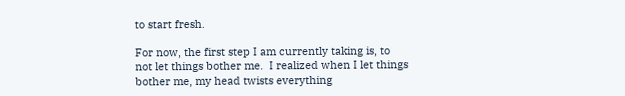to start fresh.

For now, the first step I am currently taking is, to not let things bother me.  I realized when I let things bother me, my head twists everything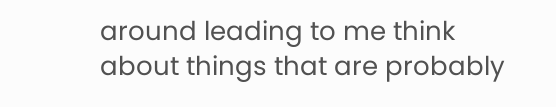around leading to me think about things that are probably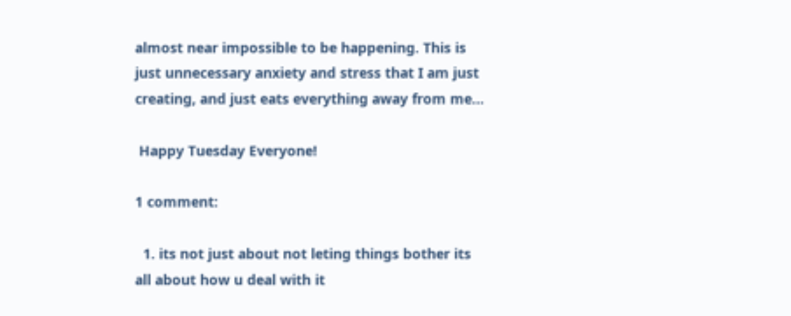almost near impossible to be happening. This is just unnecessary anxiety and stress that I am just creating, and just eats everything away from me...

 Happy Tuesday Everyone!

1 comment:

  1. its not just about not leting things bother its all about how u deal with it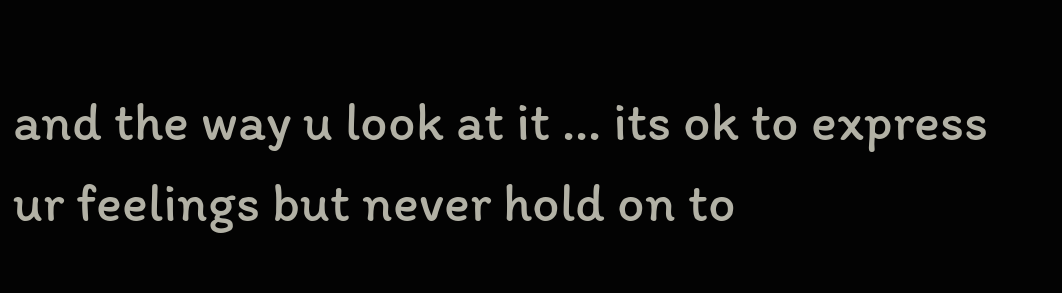and the way u look at it ... its ok to express ur feelings but never hold on to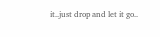it..just drop and let it go..